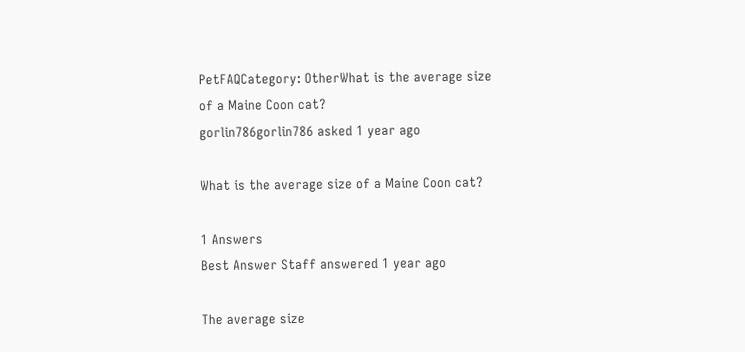PetFAQCategory: OtherWhat is the average size of a Maine Coon cat?
gorlin786gorlin786 asked 1 year ago

What is the average size of a Maine Coon cat?

1 Answers
Best Answer Staff answered 1 year ago

The average size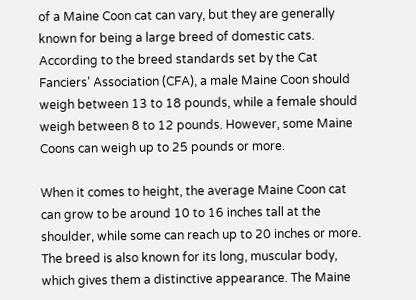of a Maine Coon cat can vary, but they are generally known for being a large breed of domestic cats. According to the breed standards set by the Cat Fanciers’ Association (CFA), a male Maine Coon should weigh between 13 to 18 pounds, while a female should weigh between 8 to 12 pounds. However, some Maine Coons can weigh up to 25 pounds or more.

When it comes to height, the average Maine Coon cat can grow to be around 10 to 16 inches tall at the shoulder, while some can reach up to 20 inches or more. The breed is also known for its long, muscular body, which gives them a distinctive appearance. The Maine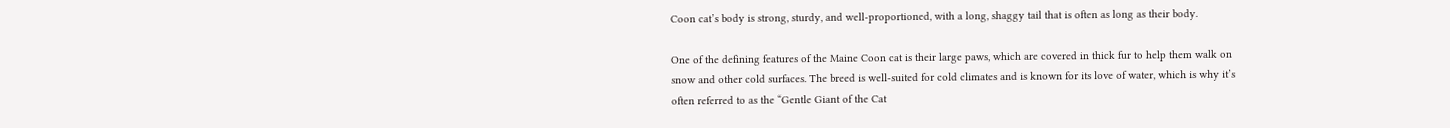Coon cat’s body is strong, sturdy, and well-proportioned, with a long, shaggy tail that is often as long as their body.

One of the defining features of the Maine Coon cat is their large paws, which are covered in thick fur to help them walk on snow and other cold surfaces. The breed is well-suited for cold climates and is known for its love of water, which is why it’s often referred to as the “Gentle Giant of the Cat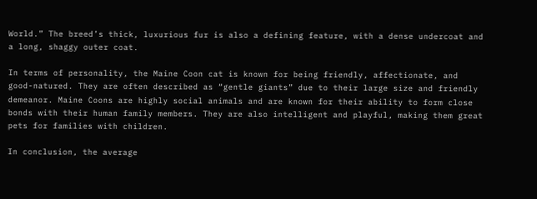World.” The breed’s thick, luxurious fur is also a defining feature, with a dense undercoat and a long, shaggy outer coat.

In terms of personality, the Maine Coon cat is known for being friendly, affectionate, and good-natured. They are often described as “gentle giants” due to their large size and friendly demeanor. Maine Coons are highly social animals and are known for their ability to form close bonds with their human family members. They are also intelligent and playful, making them great pets for families with children.

In conclusion, the average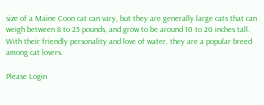size of a Maine Coon cat can vary, but they are generally large cats that can weigh between 8 to 25 pounds, and grow to be around 10 to 20 inches tall. With their friendly personality and love of water, they are a popular breed among cat lovers.

Please Login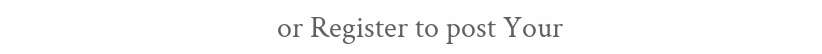or Register to post Your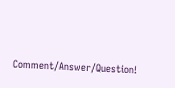Comment/Answer/Question!